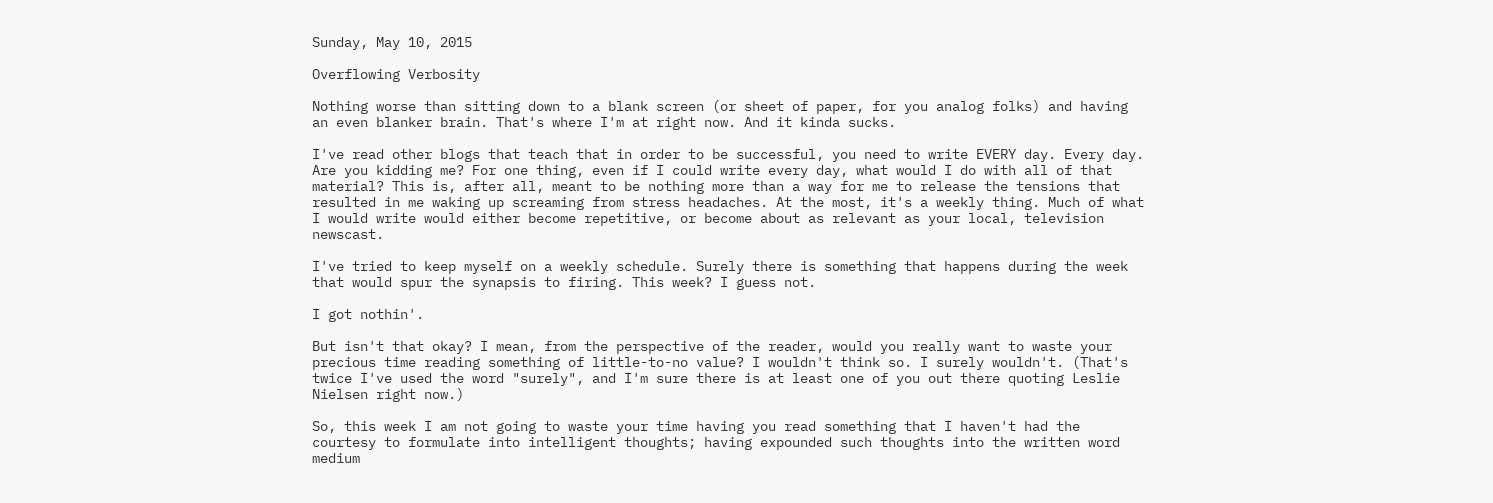Sunday, May 10, 2015

Overflowing Verbosity

Nothing worse than sitting down to a blank screen (or sheet of paper, for you analog folks) and having an even blanker brain. That's where I'm at right now. And it kinda sucks.

I've read other blogs that teach that in order to be successful, you need to write EVERY day. Every day. Are you kidding me? For one thing, even if I could write every day, what would I do with all of that material? This is, after all, meant to be nothing more than a way for me to release the tensions that resulted in me waking up screaming from stress headaches. At the most, it's a weekly thing. Much of what I would write would either become repetitive, or become about as relevant as your local, television newscast.

I've tried to keep myself on a weekly schedule. Surely there is something that happens during the week that would spur the synapsis to firing. This week? I guess not.

I got nothin'.

But isn't that okay? I mean, from the perspective of the reader, would you really want to waste your precious time reading something of little-to-no value? I wouldn't think so. I surely wouldn't. (That's twice I've used the word "surely", and I'm sure there is at least one of you out there quoting Leslie Nielsen right now.)

So, this week I am not going to waste your time having you read something that I haven't had the courtesy to formulate into intelligent thoughts; having expounded such thoughts into the written word medium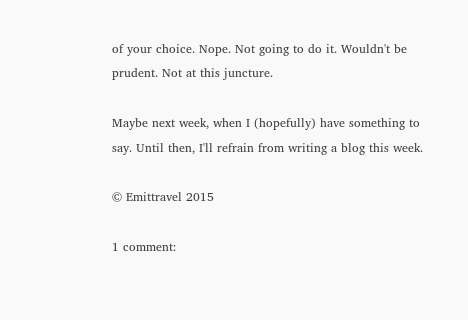of your choice. Nope. Not going to do it. Wouldn't be prudent. Not at this juncture.

Maybe next week, when I (hopefully) have something to say. Until then, I'll refrain from writing a blog this week.

© Emittravel 2015

1 comment: